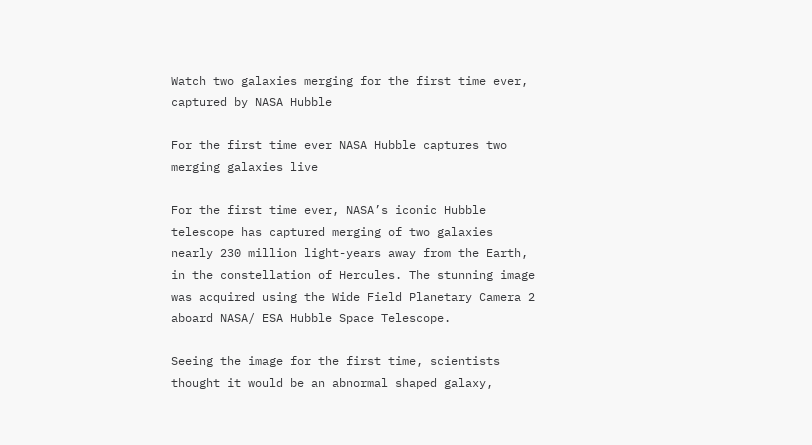Watch two galaxies merging for the first time ever, captured by NASA Hubble

For the first time ever NASA Hubble captures two merging galaxies live

For the first time ever, NASA’s iconic Hubble telescope has captured merging of two galaxies nearly 230 million light-years away from the Earth, in the constellation of Hercules. The stunning image was acquired using the Wide Field Planetary Camera 2 aboard NASA/ ESA Hubble Space Telescope.

Seeing the image for the first time, scientists thought it would be an abnormal shaped galaxy,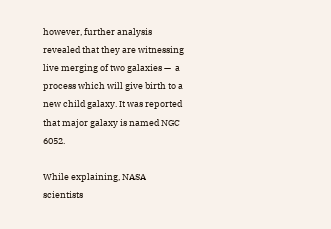however, further analysis revealed that they are witnessing live merging of two galaxies —  a process which will give birth to a new child galaxy. It was reported that major galaxy is named NGC 6052.

While explaining, NASA scientists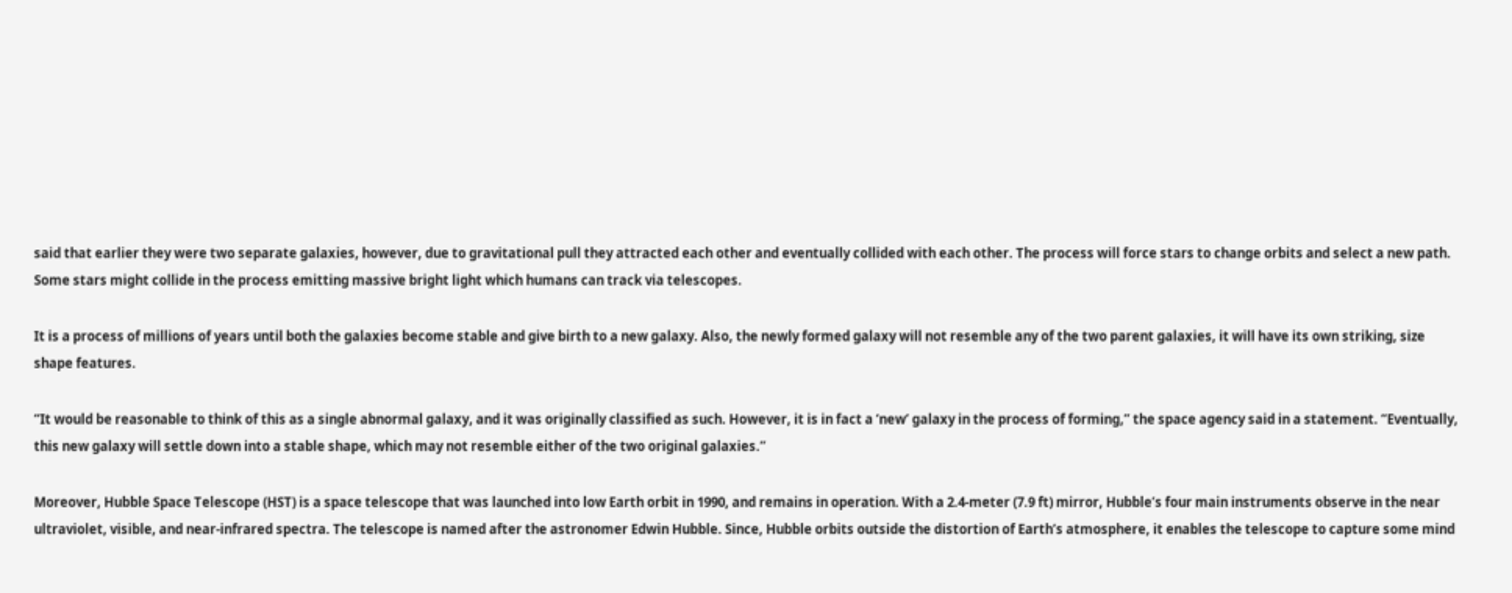said that earlier they were two separate galaxies, however, due to gravitational pull they attracted each other and eventually collided with each other. The process will force stars to change orbits and select a new path. Some stars might collide in the process emitting massive bright light which humans can track via telescopes.

It is a process of millions of years until both the galaxies become stable and give birth to a new galaxy. Also, the newly formed galaxy will not resemble any of the two parent galaxies, it will have its own striking, size shape features.

“It would be reasonable to think of this as a single abnormal galaxy, and it was originally classified as such. However, it is in fact a ‘new’ galaxy in the process of forming,” the space agency said in a statement. “Eventually, this new galaxy will settle down into a stable shape, which may not resemble either of the two original galaxies.”

Moreover, Hubble Space Telescope (HST) is a space telescope that was launched into low Earth orbit in 1990, and remains in operation. With a 2.4-meter (7.9 ft) mirror, Hubble’s four main instruments observe in the near ultraviolet, visible, and near-infrared spectra. The telescope is named after the astronomer Edwin Hubble. Since, Hubble orbits outside the distortion of Earth’s atmosphere, it enables the telescope to capture some mind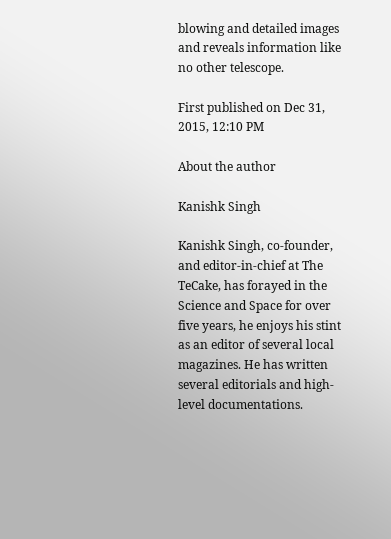blowing and detailed images and reveals information like no other telescope.

First published on Dec 31, 2015, 12:10 PM

About the author

Kanishk Singh

Kanishk Singh, co-founder, and editor-in-chief at The TeCake, has forayed in the Science and Space for over five years, he enjoys his stint as an editor of several local magazines. He has written several editorials and high-level documentations.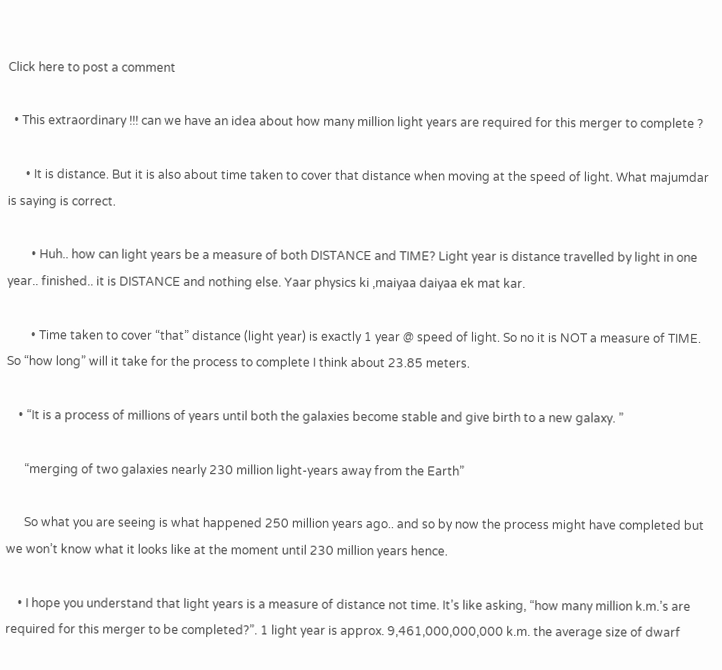Click here to post a comment

  • This extraordinary !!! can we have an idea about how many million light years are required for this merger to complete ?

      • It is distance. But it is also about time taken to cover that distance when moving at the speed of light. What majumdar is saying is correct.

        • Huh.. how can light years be a measure of both DISTANCE and TIME? Light year is distance travelled by light in one year.. finished.. it is DISTANCE and nothing else. Yaar physics ki ,maiyaa daiyaa ek mat kar.

        • Time taken to cover “that” distance (light year) is exactly 1 year @ speed of light. So no it is NOT a measure of TIME. So “how long” will it take for the process to complete I think about 23.85 meters.

    • “It is a process of millions of years until both the galaxies become stable and give birth to a new galaxy. ”

      “merging of two galaxies nearly 230 million light-years away from the Earth”

      So what you are seeing is what happened 250 million years ago.. and so by now the process might have completed but we won’t know what it looks like at the moment until 230 million years hence.

    • I hope you understand that light years is a measure of distance not time. It’s like asking, “how many million k.m.’s are required for this merger to be completed?”. 1 light year is approx. 9,461,000,000,000 k.m. the average size of dwarf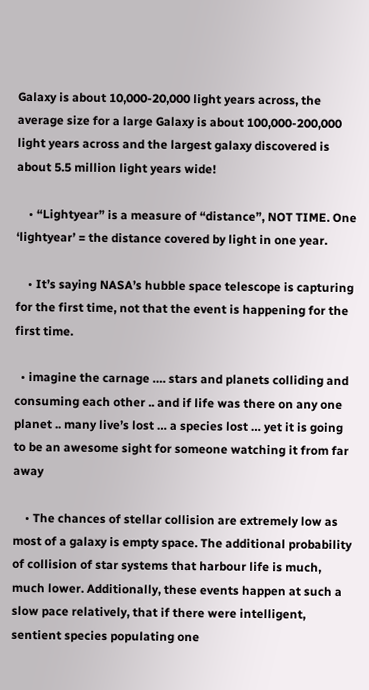Galaxy is about 10,000-20,000 light years across, the average size for a large Galaxy is about 100,000-200,000 light years across and the largest galaxy discovered is about 5.5 million light years wide!

    • “Lightyear” is a measure of “distance”, NOT TIME. One ‘lightyear’ = the distance covered by light in one year.

    • It’s saying NASA’s hubble space telescope is capturing for the first time, not that the event is happening for the first time.

  • imagine the carnage …. stars and planets colliding and consuming each other .. and if life was there on any one planet .. many live’s lost … a species lost … yet it is going to be an awesome sight for someone watching it from far away

    • The chances of stellar collision are extremely low as most of a galaxy is empty space. The additional probability of collision of star systems that harbour life is much, much lower. Additionally, these events happen at such a slow pace relatively, that if there were intelligent, sentient species populating one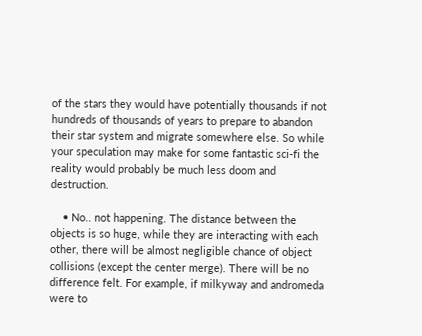of the stars they would have potentially thousands if not hundreds of thousands of years to prepare to abandon their star system and migrate somewhere else. So while your speculation may make for some fantastic sci-fi the reality would probably be much less doom and destruction.

    • No.. not happening. The distance between the objects is so huge, while they are interacting with each other, there will be almost negligible chance of object collisions (except the center merge). There will be no difference felt. For example, if milkyway and andromeda were to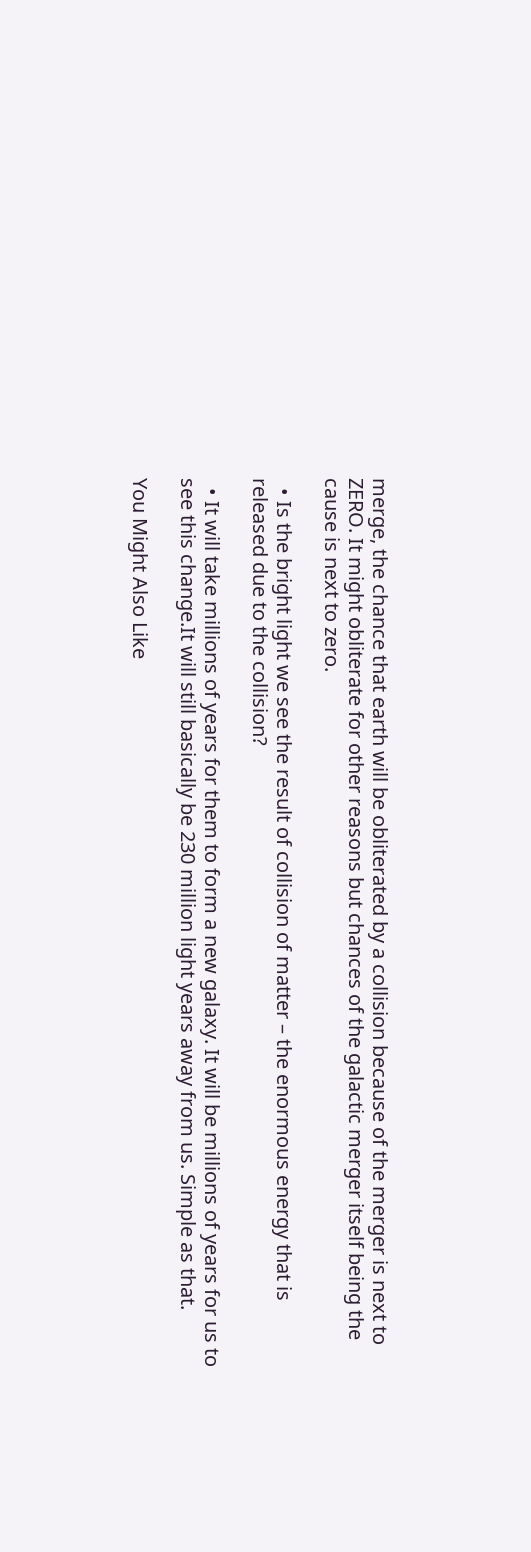merge, the chance that earth will be obliterated by a collision because of the merger is next to ZERO. It might obliterate for other reasons but chances of the galactic merger itself being the cause is next to zero.

  • Is the bright light we see the result of collision of matter – the enormous energy that is released due to the collision?

  • It will take millions of years for them to form a new galaxy. It will be millions of years for us to see this change.It will still basically be 230 million light years away from us. Simple as that.

You Might Also Like